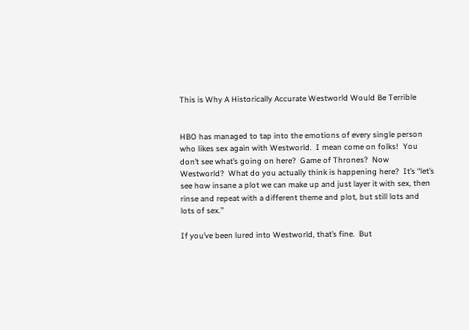This is Why A Historically Accurate Westworld Would Be Terrible


HBO has managed to tap into the emotions of every single person who likes sex again with Westworld.  I mean come on folks!  You don’t see what’s going on here?  Game of Thrones?  Now Westworld?  What do you actually think is happening here?  It’s “let’s see how insane a plot we can make up and just layer it with sex, then rinse and repeat with a different theme and plot, but still lots and lots of sex.”

If you’ve been lured into Westworld, that’s fine.  But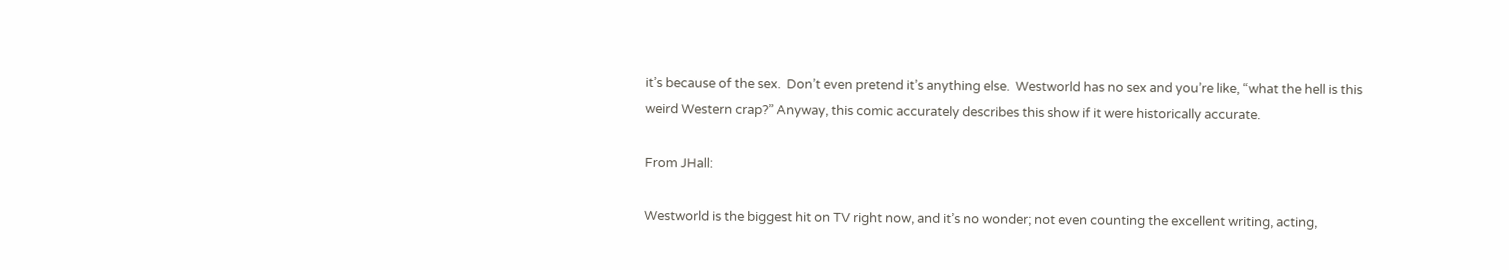it’s because of the sex.  Don’t even pretend it’s anything else.  Westworld has no sex and you’re like, “what the hell is this weird Western crap?” Anyway, this comic accurately describes this show if it were historically accurate.

From JHall:

Westworld is the biggest hit on TV right now, and it’s no wonder; not even counting the excellent writing, acting,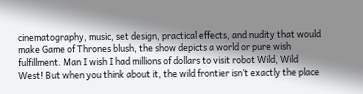cinematography, music, set design, practical effects, and nudity that would make Game of Thrones blush, the show depicts a world or pure wish fulfillment. Man I wish I had millions of dollars to visit robot Wild, Wild West! But when you think about it, the wild frontier isn’t exactly the place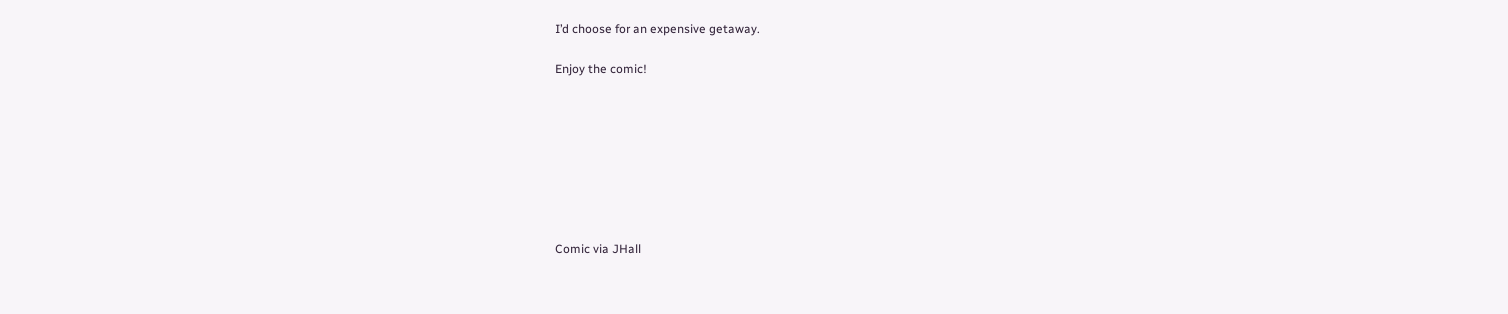I’d choose for an expensive getaway.

Enjoy the comic!








Comic via JHall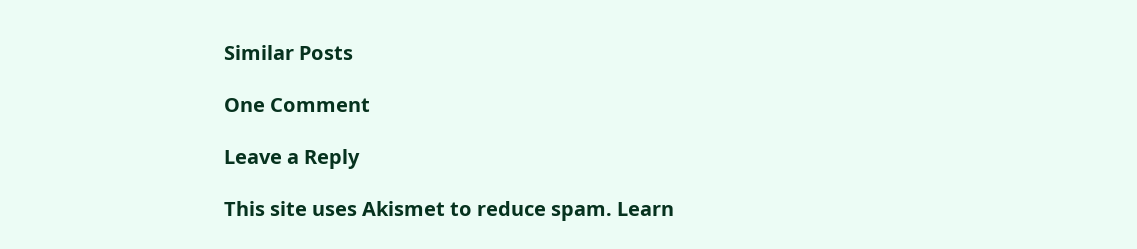Similar Posts

One Comment

Leave a Reply

This site uses Akismet to reduce spam. Learn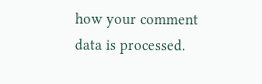how your comment data is processed.